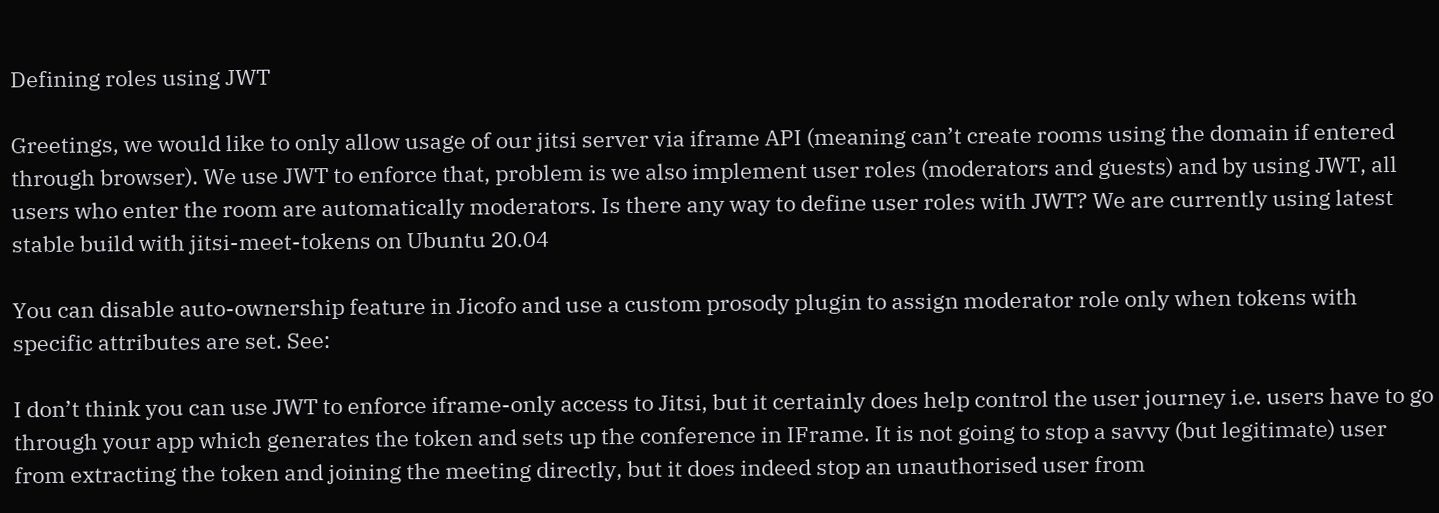Defining roles using JWT

Greetings, we would like to only allow usage of our jitsi server via iframe API (meaning can’t create rooms using the domain if entered through browser). We use JWT to enforce that, problem is we also implement user roles (moderators and guests) and by using JWT, all users who enter the room are automatically moderators. Is there any way to define user roles with JWT? We are currently using latest stable build with jitsi-meet-tokens on Ubuntu 20.04

You can disable auto-ownership feature in Jicofo and use a custom prosody plugin to assign moderator role only when tokens with specific attributes are set. See:

I don’t think you can use JWT to enforce iframe-only access to Jitsi, but it certainly does help control the user journey i.e. users have to go through your app which generates the token and sets up the conference in IFrame. It is not going to stop a savvy (but legitimate) user from extracting the token and joining the meeting directly, but it does indeed stop an unauthorised user from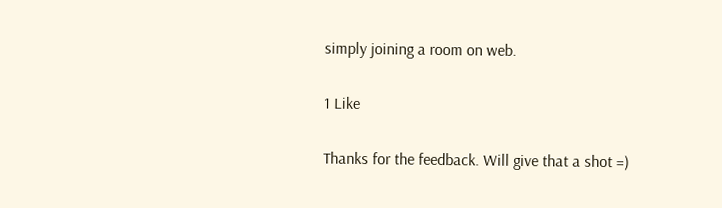simply joining a room on web.

1 Like

Thanks for the feedback. Will give that a shot =)